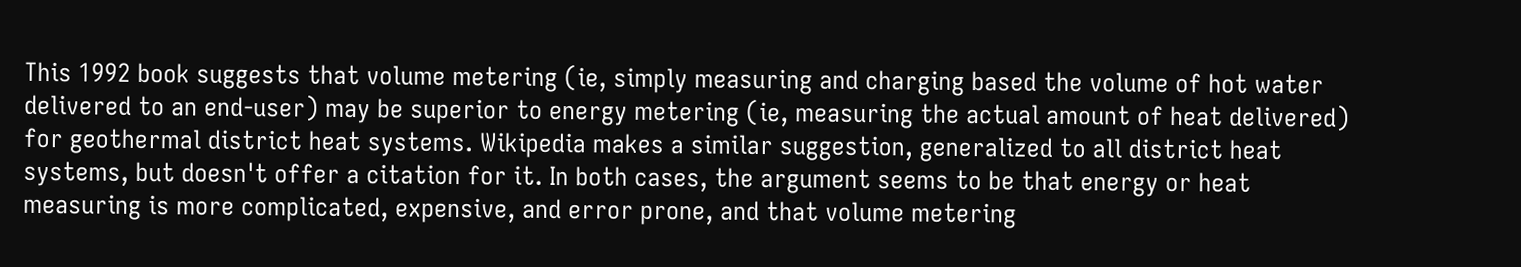This 1992 book suggests that volume metering (ie, simply measuring and charging based the volume of hot water delivered to an end-user) may be superior to energy metering (ie, measuring the actual amount of heat delivered) for geothermal district heat systems. Wikipedia makes a similar suggestion, generalized to all district heat systems, but doesn't offer a citation for it. In both cases, the argument seems to be that energy or heat measuring is more complicated, expensive, and error prone, and that volume metering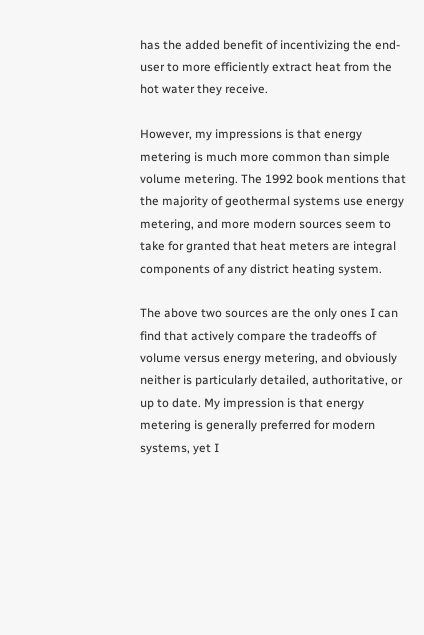has the added benefit of incentivizing the end-user to more efficiently extract heat from the hot water they receive.

However, my impressions is that energy metering is much more common than simple volume metering. The 1992 book mentions that the majority of geothermal systems use energy metering, and more modern sources seem to take for granted that heat meters are integral components of any district heating system.

The above two sources are the only ones I can find that actively compare the tradeoffs of volume versus energy metering, and obviously neither is particularly detailed, authoritative, or up to date. My impression is that energy metering is generally preferred for modern systems, yet I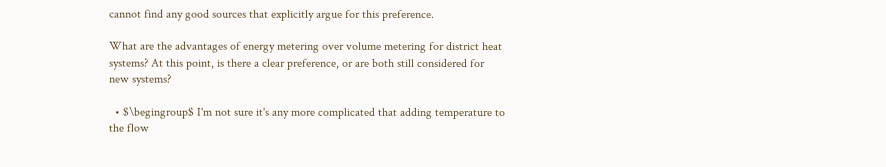cannot find any good sources that explicitly argue for this preference.

What are the advantages of energy metering over volume metering for district heat systems? At this point, is there a clear preference, or are both still considered for new systems?

  • $\begingroup$ I'm not sure it's any more complicated that adding temperature to the flow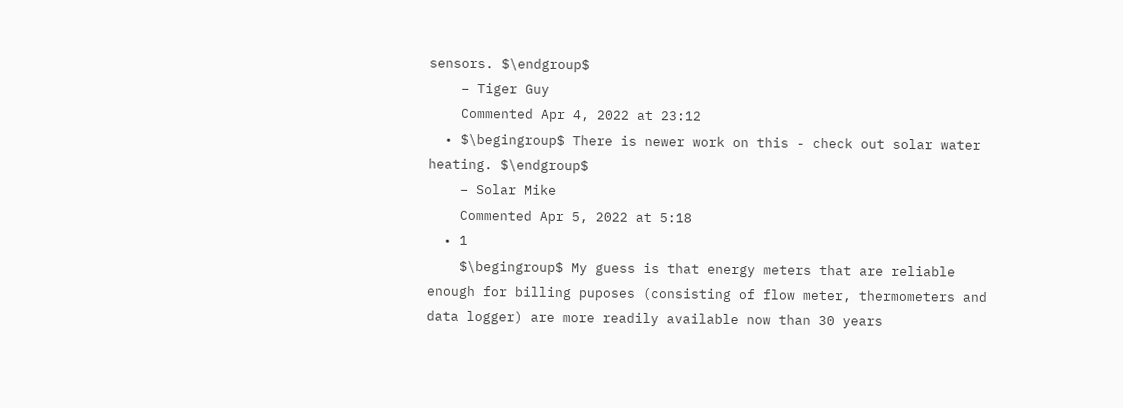sensors. $\endgroup$
    – Tiger Guy
    Commented Apr 4, 2022 at 23:12
  • $\begingroup$ There is newer work on this - check out solar water heating. $\endgroup$
    – Solar Mike
    Commented Apr 5, 2022 at 5:18
  • 1
    $\begingroup$ My guess is that energy meters that are reliable enough for billing puposes (consisting of flow meter, thermometers and data logger) are more readily available now than 30 years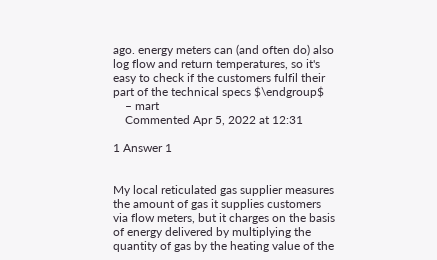ago. energy meters can (and often do) also log flow and return temperatures, so it's easy to check if the customers fulfil their part of the technical specs $\endgroup$
    – mart
    Commented Apr 5, 2022 at 12:31

1 Answer 1


My local reticulated gas supplier measures the amount of gas it supplies customers via flow meters, but it charges on the basis of energy delivered by multiplying the quantity of gas by the heating value of the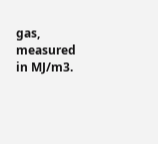gas, measured in MJ/m3.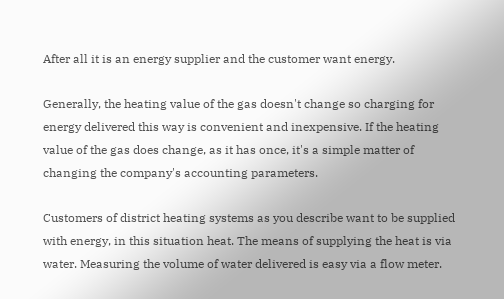After all it is an energy supplier and the customer want energy.

Generally, the heating value of the gas doesn't change so charging for energy delivered this way is convenient and inexpensive. If the heating value of the gas does change, as it has once, it's a simple matter of changing the company's accounting parameters.

Customers of district heating systems as you describe want to be supplied with energy, in this situation heat. The means of supplying the heat is via water. Measuring the volume of water delivered is easy via a flow meter.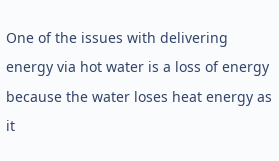One of the issues with delivering energy via hot water is a loss of energy because the water loses heat energy as it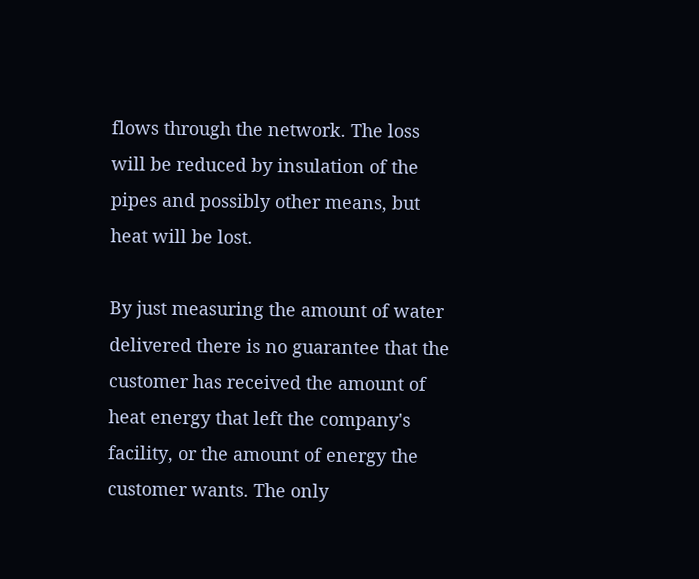flows through the network. The loss will be reduced by insulation of the pipes and possibly other means, but heat will be lost.

By just measuring the amount of water delivered there is no guarantee that the customer has received the amount of heat energy that left the company's facility, or the amount of energy the customer wants. The only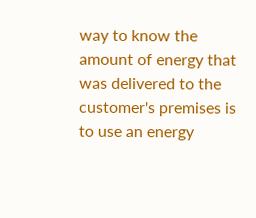way to know the amount of energy that was delivered to the customer's premises is to use an energy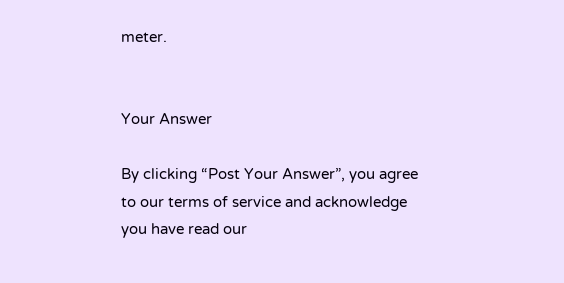meter.


Your Answer

By clicking “Post Your Answer”, you agree to our terms of service and acknowledge you have read our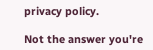privacy policy.

Not the answer you're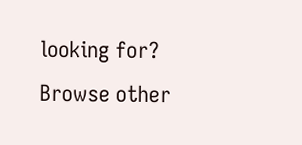looking for? Browse other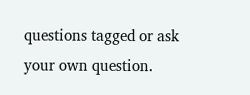questions tagged or ask your own question.